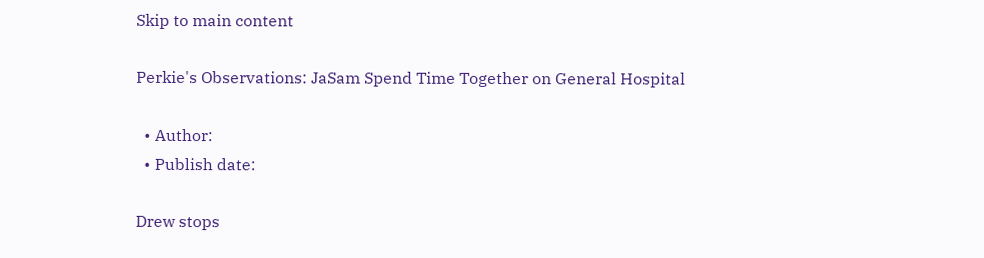Skip to main content

Perkie's Observations: JaSam Spend Time Together on General Hospital

  • Author:
  • Publish date:

Drew stops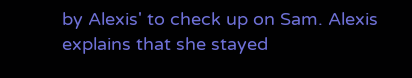by Alexis' to check up on Sam. Alexis explains that she stayed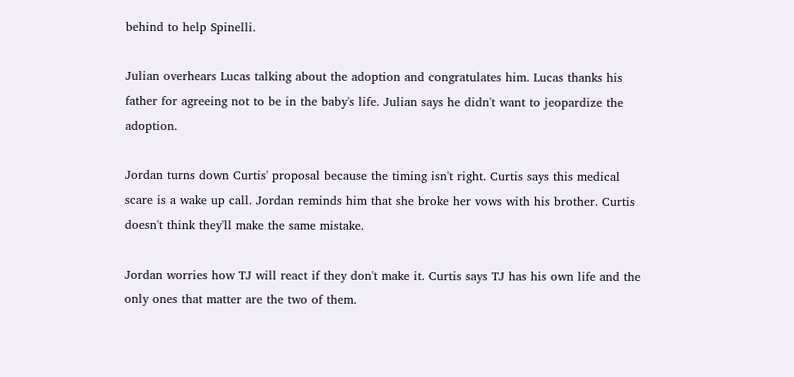behind to help Spinelli.

Julian overhears Lucas talking about the adoption and congratulates him. Lucas thanks his father for agreeing not to be in the baby's life. Julian says he didn't want to jeopardize the adoption.

Jordan turns down Curtis' proposal because the timing isn't right. Curtis says this medical scare is a wake up call. Jordan reminds him that she broke her vows with his brother. Curtis doesn't think they'll make the same mistake.

Jordan worries how TJ will react if they don't make it. Curtis says TJ has his own life and the only ones that matter are the two of them.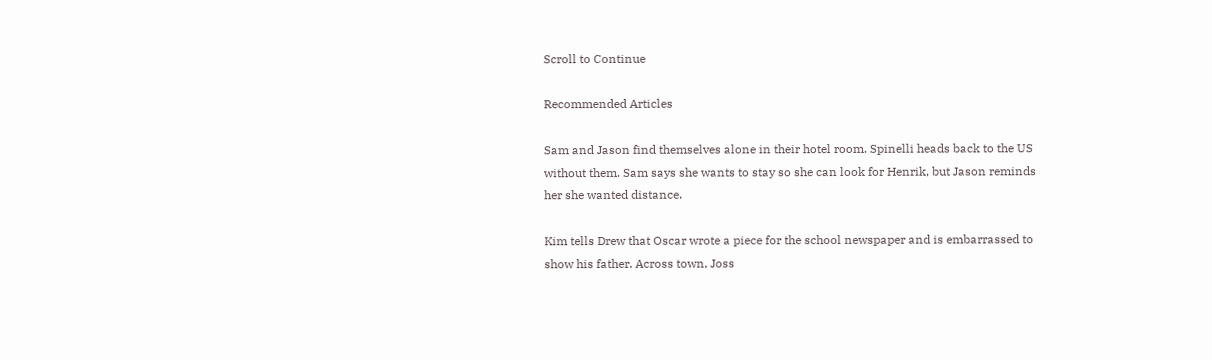Scroll to Continue

Recommended Articles

Sam and Jason find themselves alone in their hotel room. Spinelli heads back to the US without them. Sam says she wants to stay so she can look for Henrik, but Jason reminds her she wanted distance.

Kim tells Drew that Oscar wrote a piece for the school newspaper and is embarrassed to show his father. Across town, Joss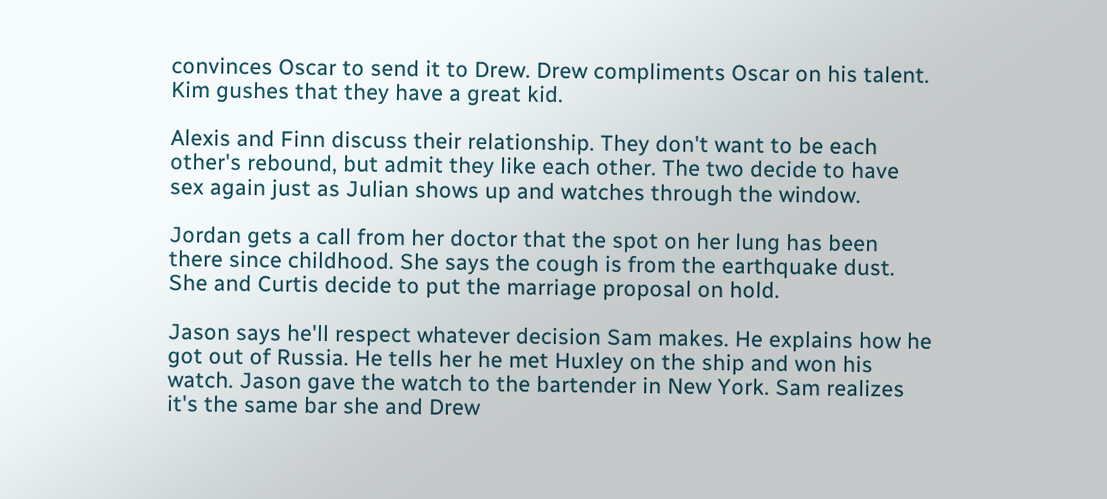convinces Oscar to send it to Drew. Drew compliments Oscar on his talent. Kim gushes that they have a great kid.

Alexis and Finn discuss their relationship. They don't want to be each other's rebound, but admit they like each other. The two decide to have sex again just as Julian shows up and watches through the window.

Jordan gets a call from her doctor that the spot on her lung has been there since childhood. She says the cough is from the earthquake dust. She and Curtis decide to put the marriage proposal on hold.

Jason says he'll respect whatever decision Sam makes. He explains how he got out of Russia. He tells her he met Huxley on the ship and won his watch. Jason gave the watch to the bartender in New York. Sam realizes it's the same bar she and Drew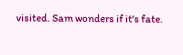visited. Sam wonders if it's fate.